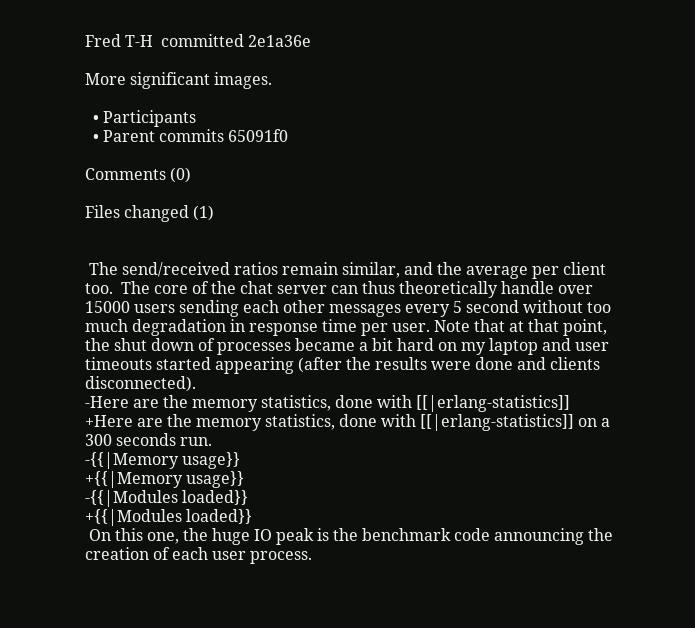Fred T-H  committed 2e1a36e

More significant images.

  • Participants
  • Parent commits 65091f0

Comments (0)

Files changed (1)


 The send/received ratios remain similar, and the average per client too.  The core of the chat server can thus theoretically handle over 15000 users sending each other messages every 5 second without too much degradation in response time per user. Note that at that point, the shut down of processes became a bit hard on my laptop and user timeouts started appearing (after the results were done and clients disconnected).
-Here are the memory statistics, done with [[|erlang-statistics]]
+Here are the memory statistics, done with [[|erlang-statistics]] on a 300 seconds run.
-{{|Memory usage}}
+{{|Memory usage}}
-{{|Modules loaded}}
+{{|Modules loaded}}
 On this one, the huge IO peak is the benchmark code announcing the creation of each user process.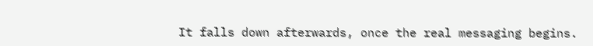It falls down afterwards, once the real messaging begins.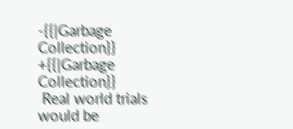-{{|Garbage Collection}}
+{{|Garbage Collection}}
 Real world trials would be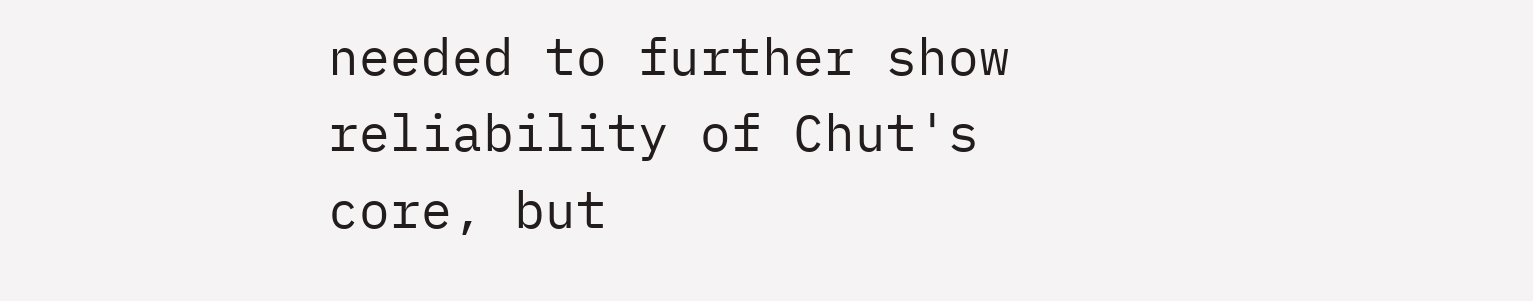needed to further show reliability of Chut's core, but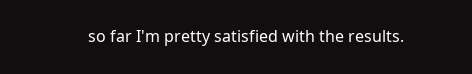so far I'm pretty satisfied with the results.